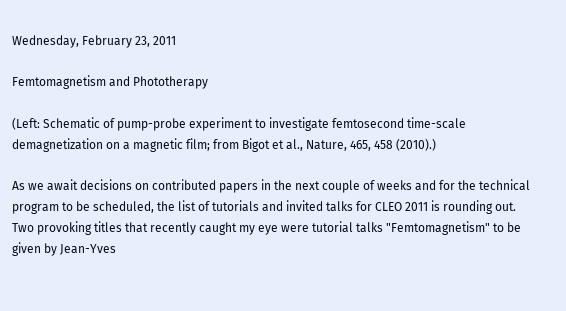Wednesday, February 23, 2011

Femtomagnetism and Phototherapy

(Left: Schematic of pump-probe experiment to investigate femtosecond time-scale demagnetization on a magnetic film; from Bigot et al., Nature, 465, 458 (2010).)

As we await decisions on contributed papers in the next couple of weeks and for the technical program to be scheduled, the list of tutorials and invited talks for CLEO 2011 is rounding out. Two provoking titles that recently caught my eye were tutorial talks "Femtomagnetism" to be given by Jean-Yves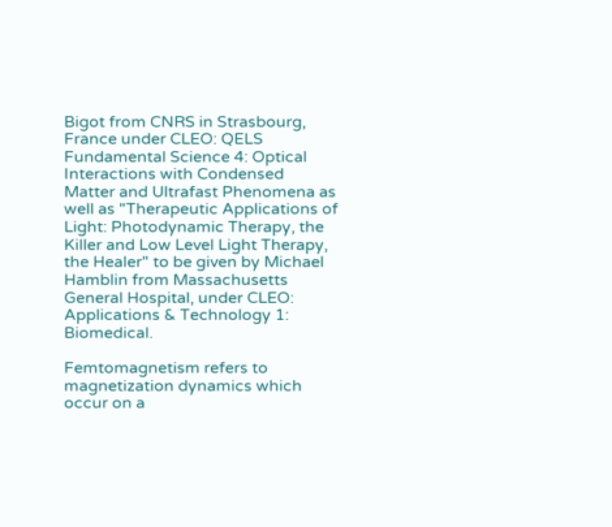Bigot from CNRS in Strasbourg, France under CLEO: QELS Fundamental Science 4: Optical Interactions with Condensed Matter and Ultrafast Phenomena as well as "Therapeutic Applications of Light: Photodynamic Therapy, the Killer and Low Level Light Therapy, the Healer" to be given by Michael Hamblin from Massachusetts General Hospital, under CLEO: Applications & Technology 1: Biomedical.

Femtomagnetism refers to magnetization dynamics which occur on a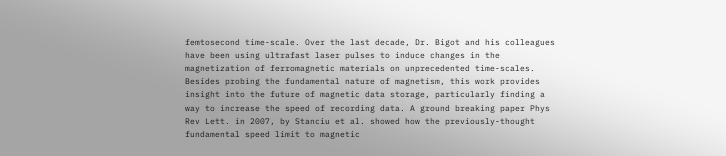femtosecond time-scale. Over the last decade, Dr. Bigot and his colleagues have been using ultrafast laser pulses to induce changes in the magnetization of ferromagnetic materials on unprecedented time-scales. Besides probing the fundamental nature of magnetism, this work provides insight into the future of magnetic data storage, particularly finding a way to increase the speed of recording data. A ground breaking paper Phys Rev Lett. in 2007, by Stanciu et al. showed how the previously-thought fundamental speed limit to magnetic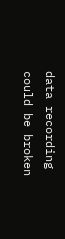data recording could be broken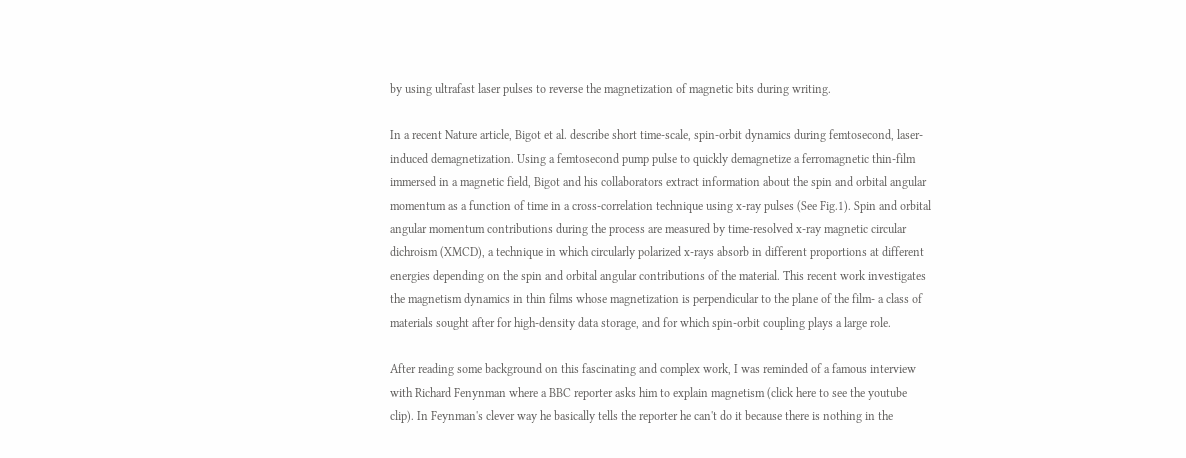by using ultrafast laser pulses to reverse the magnetization of magnetic bits during writing.

In a recent Nature article, Bigot et al. describe short time-scale, spin-orbit dynamics during femtosecond, laser-induced demagnetization. Using a femtosecond pump pulse to quickly demagnetize a ferromagnetic thin-film immersed in a magnetic field, Bigot and his collaborators extract information about the spin and orbital angular momentum as a function of time in a cross-correlation technique using x-ray pulses (See Fig.1). Spin and orbital angular momentum contributions during the process are measured by time-resolved x-ray magnetic circular dichroism (XMCD), a technique in which circularly polarized x-rays absorb in different proportions at different energies depending on the spin and orbital angular contributions of the material. This recent work investigates the magnetism dynamics in thin films whose magnetization is perpendicular to the plane of the film- a class of materials sought after for high-density data storage, and for which spin-orbit coupling plays a large role.

After reading some background on this fascinating and complex work, I was reminded of a famous interview with Richard Fenynman where a BBC reporter asks him to explain magnetism (click here to see the youtube clip). In Feynman's clever way he basically tells the reporter he can't do it because there is nothing in the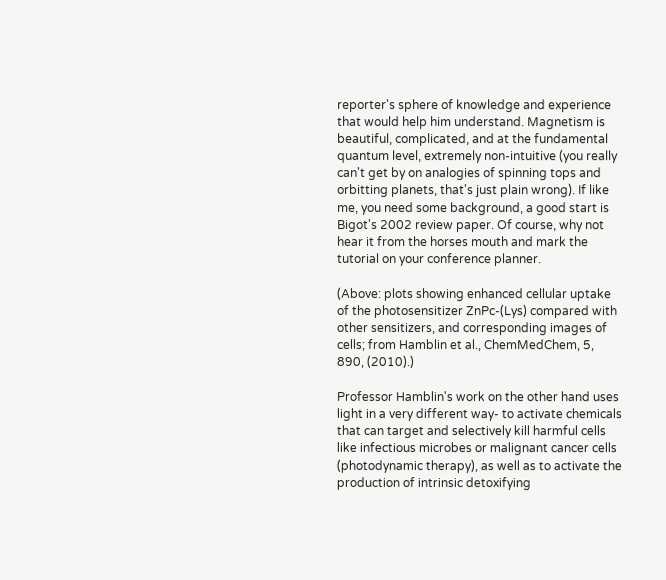reporter's sphere of knowledge and experience that would help him understand. Magnetism is beautiful, complicated, and at the fundamental quantum level, extremely non-intuitive (you really can't get by on analogies of spinning tops and orbitting planets, that's just plain wrong). If like me, you need some background, a good start is Bigot's 2002 review paper. Of course, why not hear it from the horses mouth and mark the tutorial on your conference planner.

(Above: plots showing enhanced cellular uptake of the photosensitizer ZnPc-(Lys) compared with other sensitizers, and corresponding images of cells; from Hamblin et al., ChemMedChem, 5, 890, (2010).)

Professor Hamblin's work on the other hand uses light in a very different way- to activate chemicals that can target and selectively kill harmful cells like infectious microbes or malignant cancer cells (photodynamic therapy), as well as to activate the production of intrinsic detoxifying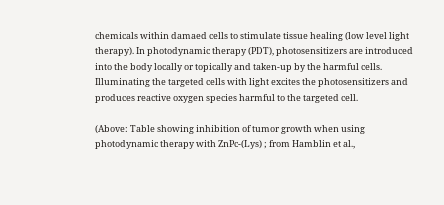chemicals within damaed cells to stimulate tissue healing (low level light therapy). In photodynamic therapy (PDT), photosensitizers are introduced into the body locally or topically and taken-up by the harmful cells. Illuminating the targeted cells with light excites the photosensitizers and produces reactive oxygen species harmful to the targeted cell.

(Above: Table showing inhibition of tumor growth when using photodynamic therapy with ZnPc-(Lys) ; from Hamblin et al.,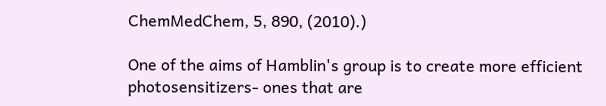ChemMedChem, 5, 890, (2010).)

One of the aims of Hamblin's group is to create more efficient photosensitizers- ones that are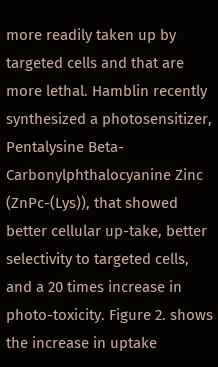more readily taken up by targeted cells and that are more lethal. Hamblin recently synthesized a photosensitizer, Pentalysine Beta-Carbonylphthalocyanine Zinc (ZnPc-(Lys)), that showed better cellular up-take, better selectivity to targeted cells, and a 20 times increase in photo-toxicity. Figure 2. shows the increase in uptake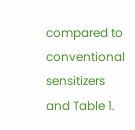compared to conventional sensitizers and Table 1.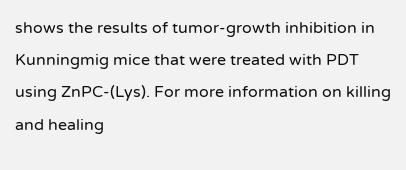shows the results of tumor-growth inhibition in Kunningmig mice that were treated with PDT using ZnPC-(Lys). For more information on killing and healing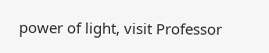power of light, visit Professor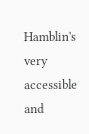Hamblin's very accessible and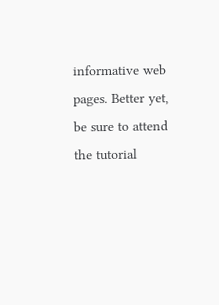informative web pages. Better yet, be sure to attend the tutorial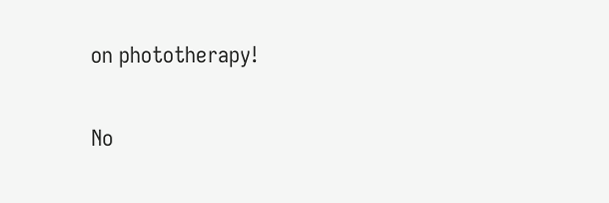on phototherapy!

No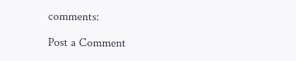comments:

Post a Comment